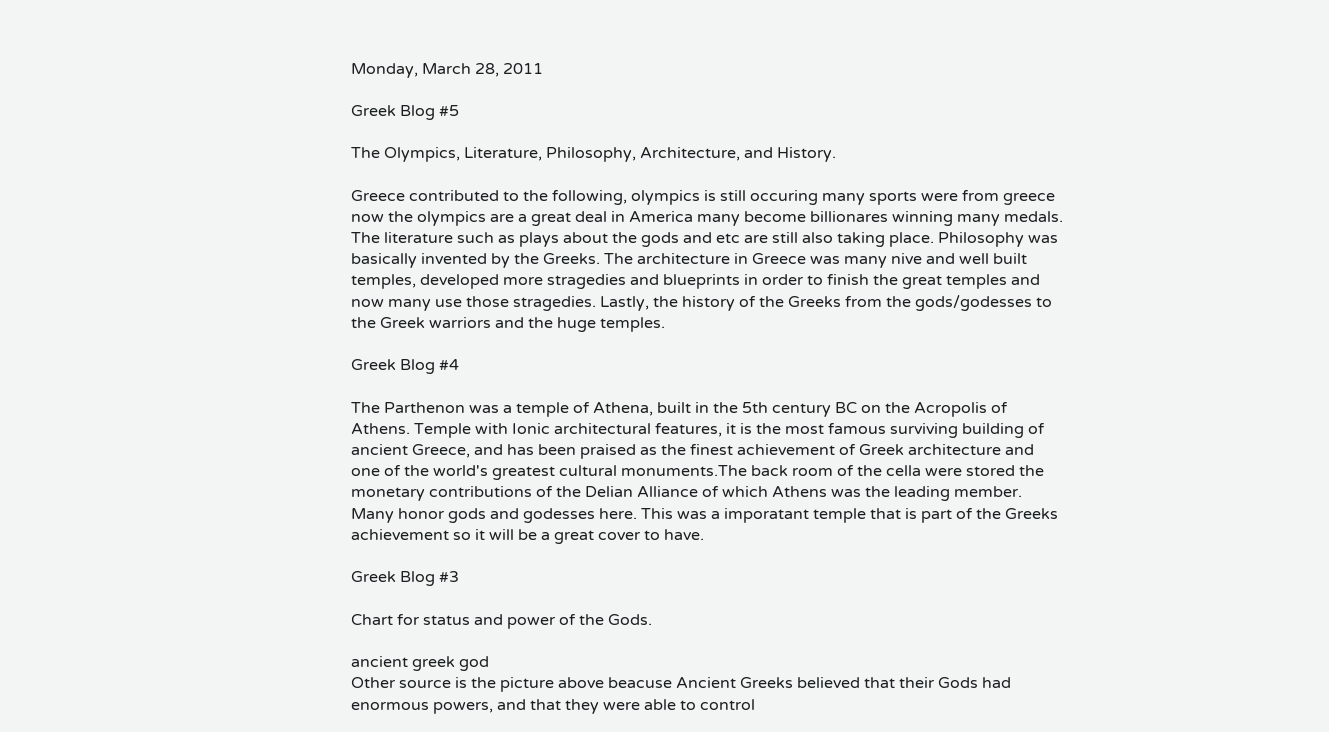Monday, March 28, 2011

Greek Blog #5

The Olympics, Literature, Philosophy, Architecture, and History.

Greece contributed to the following, olympics is still occuring many sports were from greece now the olympics are a great deal in America many become billionares winning many medals. The literature such as plays about the gods and etc are still also taking place. Philosophy was basically invented by the Greeks. The architecture in Greece was many nive and well built temples, developed more stragedies and blueprints in order to finish the great temples and now many use those stragedies. Lastly, the history of the Greeks from the gods/godesses to the Greek warriors and the huge temples.

Greek Blog #4

The Parthenon was a temple of Athena, built in the 5th century BC on the Acropolis of Athens. Temple with Ionic architectural features, it is the most famous surviving building of ancient Greece, and has been praised as the finest achievement of Greek architecture and one of the world's greatest cultural monuments.The back room of the cella were stored the monetary contributions of the Delian Alliance of which Athens was the leading member. Many honor gods and godesses here. This was a imporatant temple that is part of the Greeks achievement so it will be a great cover to have.

Greek Blog #3

Chart for status and power of the Gods.

ancient greek god
Other source is the picture above beacuse Ancient Greeks believed that their Gods had enormous powers, and that they were able to control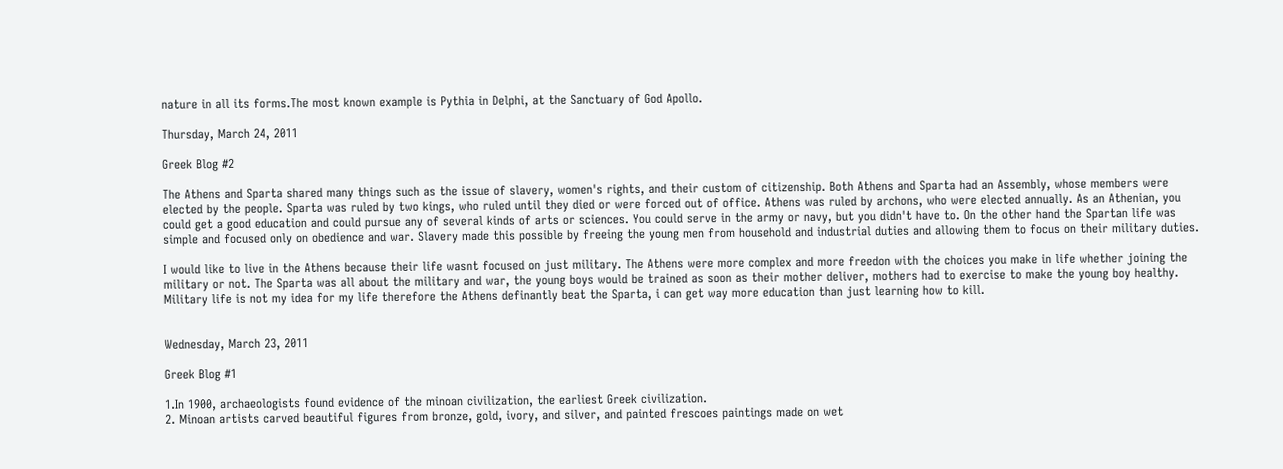nature in all its forms.The most known example is Pythia in Delphi, at the Sanctuary of God Apollo.

Thursday, March 24, 2011

Greek Blog #2

The Athens and Sparta shared many things such as the issue of slavery, women's rights, and their custom of citizenship. Both Athens and Sparta had an Assembly, whose members were elected by the people. Sparta was ruled by two kings, who ruled until they died or were forced out of office. Athens was ruled by archons, who were elected annually. As an Athenian, you could get a good education and could pursue any of several kinds of arts or sciences. You could serve in the army or navy, but you didn't have to. On the other hand the Spartan life was simple and focused only on obedience and war. Slavery made this possible by freeing the young men from household and industrial duties and allowing them to focus on their military duties.

I would like to live in the Athens because their life wasnt focused on just military. The Athens were more complex and more freedon with the choices you make in life whether joining the military or not. The Sparta was all about the military and war, the young boys would be trained as soon as their mother deliver, mothers had to exercise to make the young boy healthy. Military life is not my idea for my life therefore the Athens definantly beat the Sparta, i can get way more education than just learning how to kill.


Wednesday, March 23, 2011

Greek Blog #1

1.In 1900, archaeologists found evidence of the minoan civilization, the earliest Greek civilization.
2. Minoan artists carved beautiful figures from bronze, gold, ivory, and silver, and painted frescoes paintings made on wet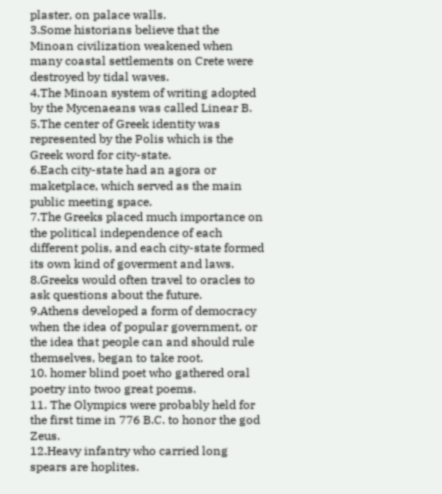plaster, on palace walls.
3.Some historians believe that the Minoan civilization weakened when many coastal settlements on Crete were destroyed by tidal waves.
4.The Minoan system of writing adopted by the Mycenaeans was called Linear B.
5.The center of Greek identity was represented by the Polis which is the Greek word for city-state.
6.Each city-state had an agora or maketplace, which served as the main public meeting space.
7.The Greeks placed much importance on the political independence of each different polis, and each city-state formed its own kind of goverment and laws.
8.Greeks would often travel to oracles to ask questions about the future.
9.Athens developed a form of democracy when the idea of popular government, or the idea that people can and should rule themselves, began to take root.
10. homer blind poet who gathered oral poetry into twoo great poems.
11. The Olympics were probably held for the first time in 776 B.C. to honor the god Zeus.
12.Heavy infantry who carried long spears are hoplites.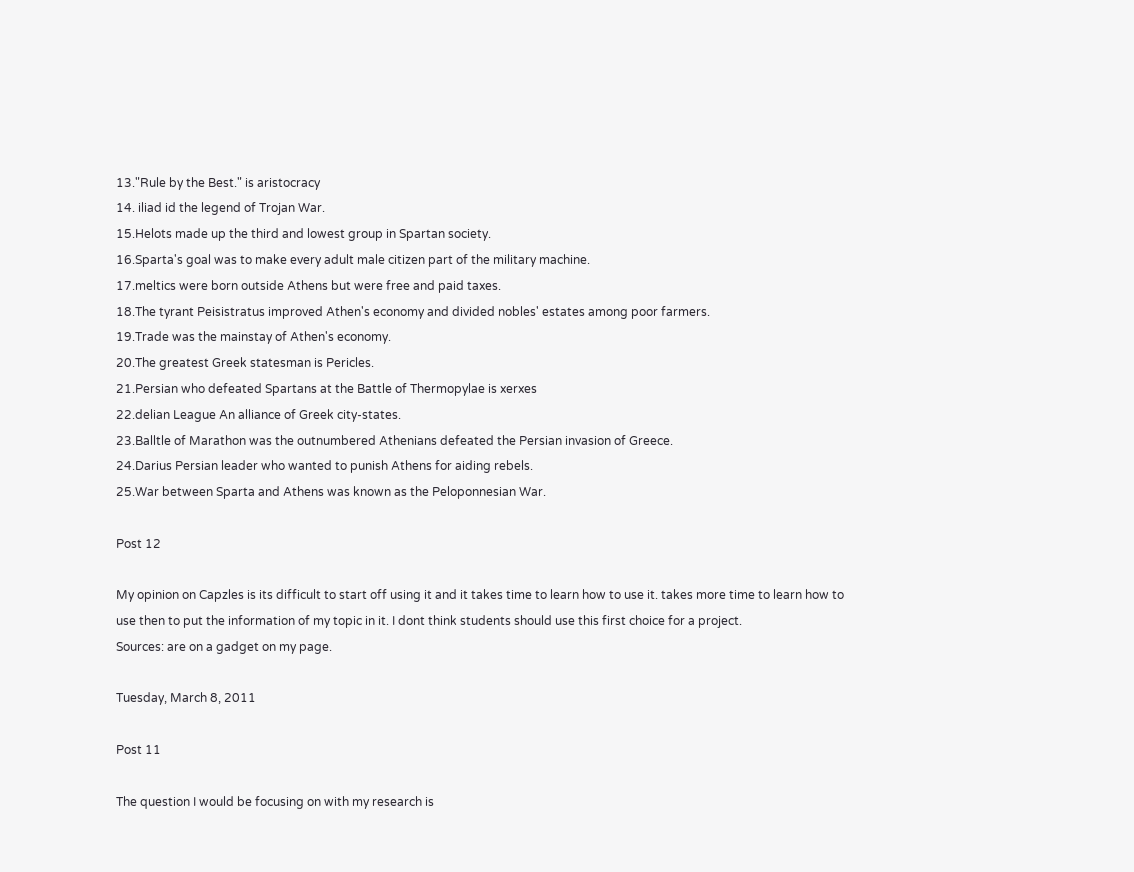13."Rule by the Best." is aristocracy
14. iliad id the legend of Trojan War.
15.Helots made up the third and lowest group in Spartan society.
16.Sparta's goal was to make every adult male citizen part of the military machine.
17.meltics were born outside Athens but were free and paid taxes.
18.The tyrant Peisistratus improved Athen's economy and divided nobles' estates among poor farmers.
19.Trade was the mainstay of Athen's economy.
20.The greatest Greek statesman is Pericles.
21.Persian who defeated Spartans at the Battle of Thermopylae is xerxes
22.delian League An alliance of Greek city-states.
23.Balltle of Marathon was the outnumbered Athenians defeated the Persian invasion of Greece.
24.Darius Persian leader who wanted to punish Athens for aiding rebels.
25.War between Sparta and Athens was known as the Peloponnesian War.

Post 12

My opinion on Capzles is its difficult to start off using it and it takes time to learn how to use it. takes more time to learn how to use then to put the information of my topic in it. I dont think students should use this first choice for a project.
Sources: are on a gadget on my page.

Tuesday, March 8, 2011

Post 11

The question I would be focusing on with my research is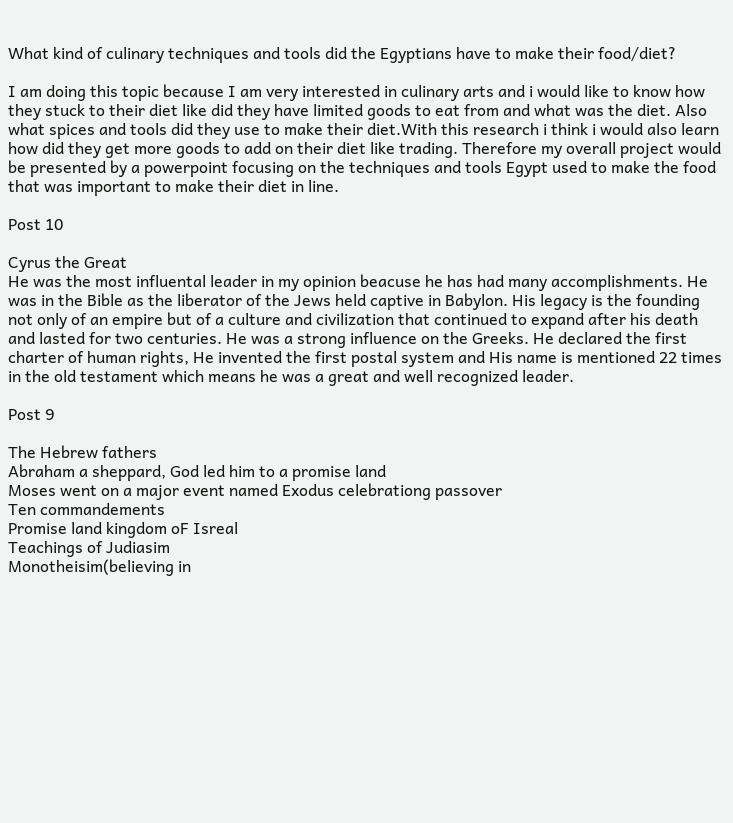What kind of culinary techniques and tools did the Egyptians have to make their food/diet?

I am doing this topic because I am very interested in culinary arts and i would like to know how they stuck to their diet like did they have limited goods to eat from and what was the diet. Also what spices and tools did they use to make their diet.With this research i think i would also learn how did they get more goods to add on their diet like trading. Therefore my overall project would be presented by a powerpoint focusing on the techniques and tools Egypt used to make the food that was important to make their diet in line.

Post 10

Cyrus the Great
He was the most influental leader in my opinion beacuse he has had many accomplishments. He was in the Bible as the liberator of the Jews held captive in Babylon. His legacy is the founding not only of an empire but of a culture and civilization that continued to expand after his death and lasted for two centuries. He was a strong influence on the Greeks. He declared the first charter of human rights, He invented the first postal system and His name is mentioned 22 times in the old testament which means he was a great and well recognized leader.

Post 9

The Hebrew fathers
Abraham a sheppard, God led him to a promise land
Moses went on a major event named Exodus celebrationg passover
Ten commandements
Promise land kingdom oF Isreal
Teachings of Judiasim
Monotheisim(believing in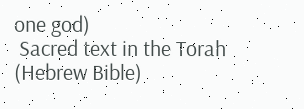one god)
 Sacred text in the Torah (Hebrew Bible)